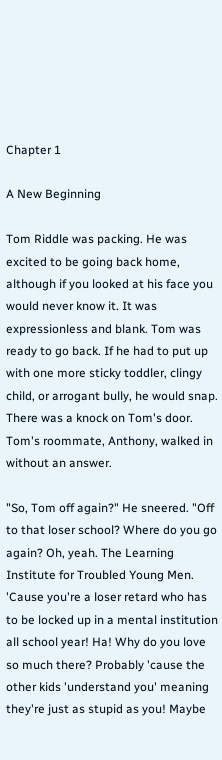Chapter 1

A New Beginning

Tom Riddle was packing. He was excited to be going back home, although if you looked at his face you would never know it. It was expressionless and blank. Tom was ready to go back. If he had to put up with one more sticky toddler, clingy child, or arrogant bully, he would snap. There was a knock on Tom's door. Tom's roommate, Anthony, walked in without an answer.

"So, Tom off again?" He sneered. "Off to that loser school? Where do you go again? Oh, yeah. The Learning Institute for Troubled Young Men. 'Cause you're a loser retard who has to be locked up in a mental institution all school year! Ha! Why do you love so much there? Probably 'cause the other kids 'understand you' meaning they're just as stupid as you! Maybe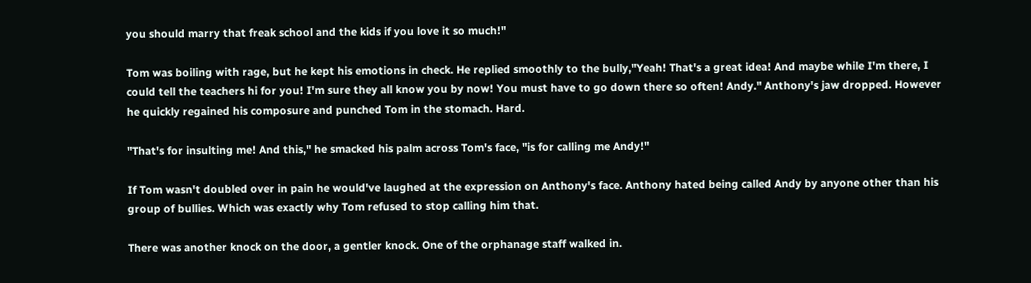you should marry that freak school and the kids if you love it so much!"

Tom was boiling with rage, but he kept his emotions in check. He replied smoothly to the bully,"Yeah! That's a great idea! And maybe while I'm there, I could tell the teachers hi for you! I'm sure they all know you by now! You must have to go down there so often! Andy." Anthony's jaw dropped. However he quickly regained his composure and punched Tom in the stomach. Hard.

"That's for insulting me! And this," he smacked his palm across Tom's face, "is for calling me Andy!"

If Tom wasn't doubled over in pain he would've laughed at the expression on Anthony's face. Anthony hated being called Andy by anyone other than his group of bullies. Which was exactly why Tom refused to stop calling him that.

There was another knock on the door, a gentler knock. One of the orphanage staff walked in.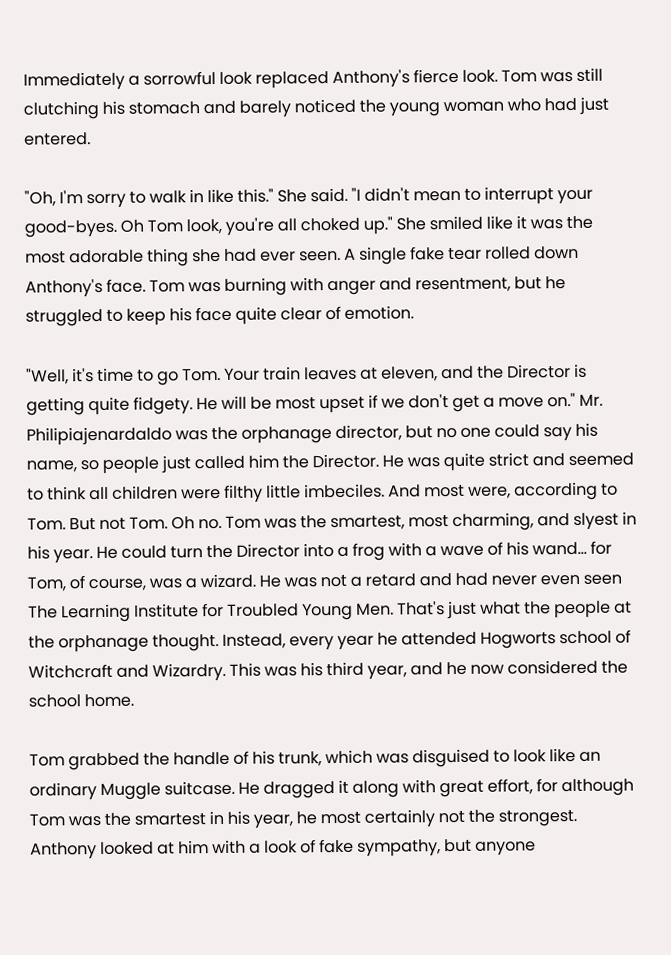Immediately a sorrowful look replaced Anthony's fierce look. Tom was still clutching his stomach and barely noticed the young woman who had just entered.

"Oh, I'm sorry to walk in like this." She said. "I didn't mean to interrupt your good-byes. Oh Tom look, you're all choked up." She smiled like it was the most adorable thing she had ever seen. A single fake tear rolled down Anthony's face. Tom was burning with anger and resentment, but he struggled to keep his face quite clear of emotion.

"Well, it's time to go Tom. Your train leaves at eleven, and the Director is getting quite fidgety. He will be most upset if we don't get a move on." Mr. Philipiajenardaldo was the orphanage director, but no one could say his name, so people just called him the Director. He was quite strict and seemed to think all children were filthy little imbeciles. And most were, according to Tom. But not Tom. Oh no. Tom was the smartest, most charming, and slyest in his year. He could turn the Director into a frog with a wave of his wand… for Tom, of course, was a wizard. He was not a retard and had never even seen The Learning Institute for Troubled Young Men. That's just what the people at the orphanage thought. Instead, every year he attended Hogworts school of Witchcraft and Wizardry. This was his third year, and he now considered the school home.

Tom grabbed the handle of his trunk, which was disguised to look like an ordinary Muggle suitcase. He dragged it along with great effort, for although Tom was the smartest in his year, he most certainly not the strongest. Anthony looked at him with a look of fake sympathy, but anyone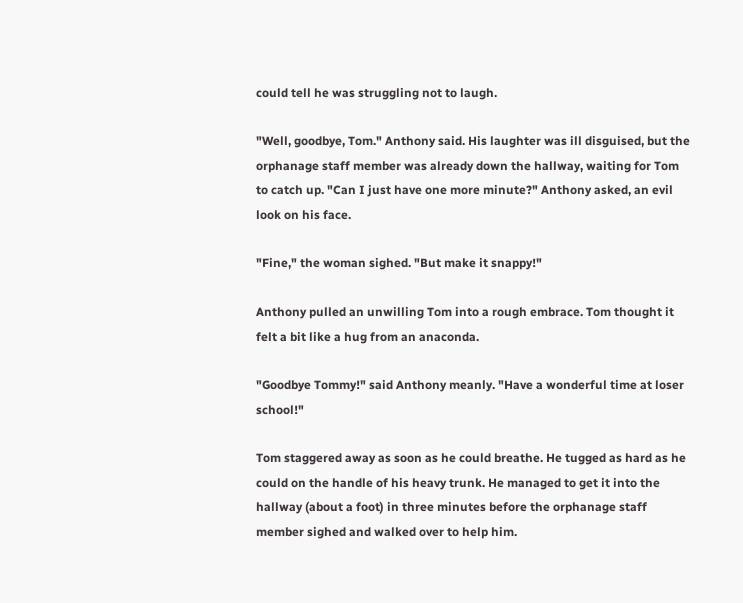could tell he was struggling not to laugh.

"Well, goodbye, Tom." Anthony said. His laughter was ill disguised, but the orphanage staff member was already down the hallway, waiting for Tom to catch up. "Can I just have one more minute?" Anthony asked, an evil look on his face.

"Fine," the woman sighed. "But make it snappy!"

Anthony pulled an unwilling Tom into a rough embrace. Tom thought it felt a bit like a hug from an anaconda.

"Goodbye Tommy!" said Anthony meanly. "Have a wonderful time at loser school!"

Tom staggered away as soon as he could breathe. He tugged as hard as he could on the handle of his heavy trunk. He managed to get it into the hallway (about a foot) in three minutes before the orphanage staff member sighed and walked over to help him.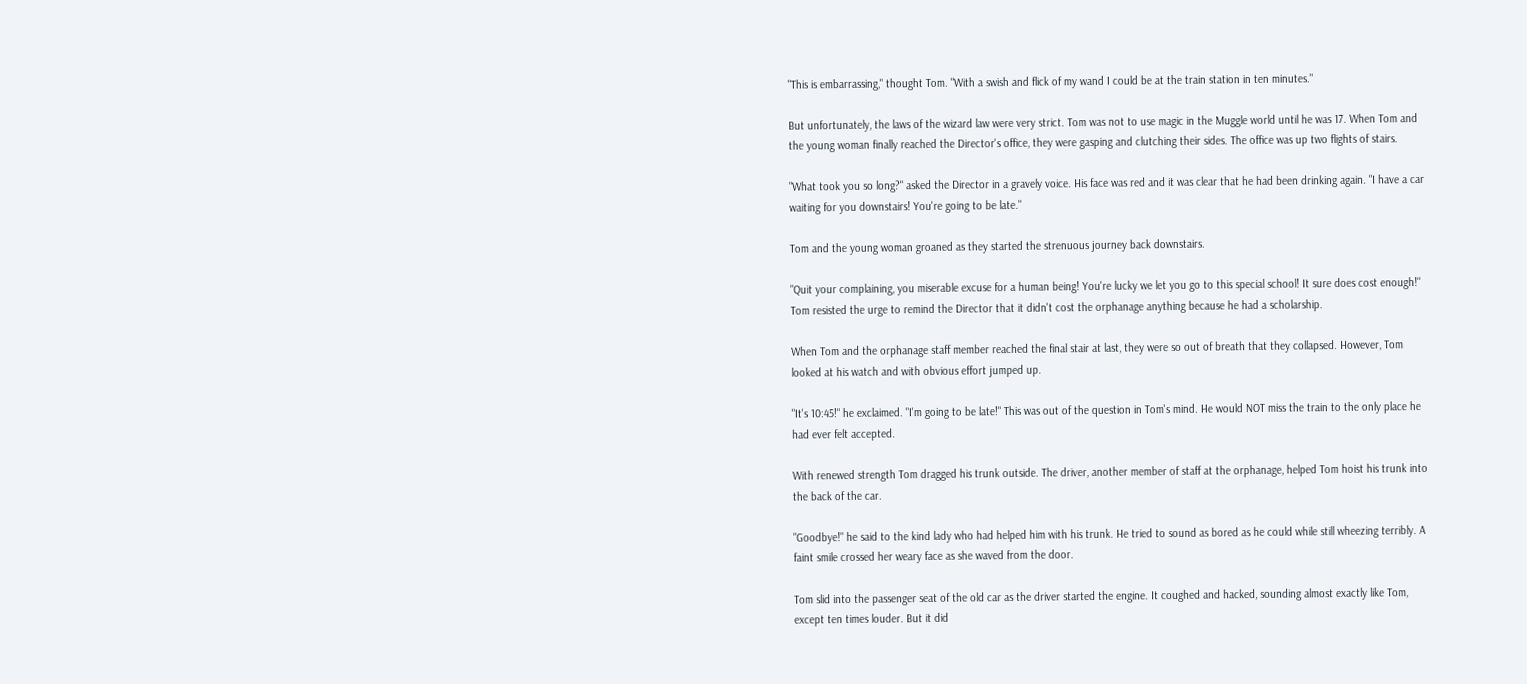"This is embarrassing," thought Tom. "With a swish and flick of my wand I could be at the train station in ten minutes."

But unfortunately, the laws of the wizard law were very strict. Tom was not to use magic in the Muggle world until he was 17. When Tom and the young woman finally reached the Director's office, they were gasping and clutching their sides. The office was up two flights of stairs.

"What took you so long?" asked the Director in a gravely voice. His face was red and it was clear that he had been drinking again. "I have a car waiting for you downstairs! You're going to be late."

Tom and the young woman groaned as they started the strenuous journey back downstairs.

"Quit your complaining, you miserable excuse for a human being! You're lucky we let you go to this special school! It sure does cost enough!" Tom resisted the urge to remind the Director that it didn't cost the orphanage anything because he had a scholarship.

When Tom and the orphanage staff member reached the final stair at last, they were so out of breath that they collapsed. However, Tom looked at his watch and with obvious effort jumped up.

"It's 10:45!" he exclaimed. "I'm going to be late!" This was out of the question in Tom's mind. He would NOT miss the train to the only place he had ever felt accepted.

With renewed strength Tom dragged his trunk outside. The driver, another member of staff at the orphanage, helped Tom hoist his trunk into the back of the car.

"Goodbye!" he said to the kind lady who had helped him with his trunk. He tried to sound as bored as he could while still wheezing terribly. A faint smile crossed her weary face as she waved from the door.

Tom slid into the passenger seat of the old car as the driver started the engine. It coughed and hacked, sounding almost exactly like Tom, except ten times louder. But it did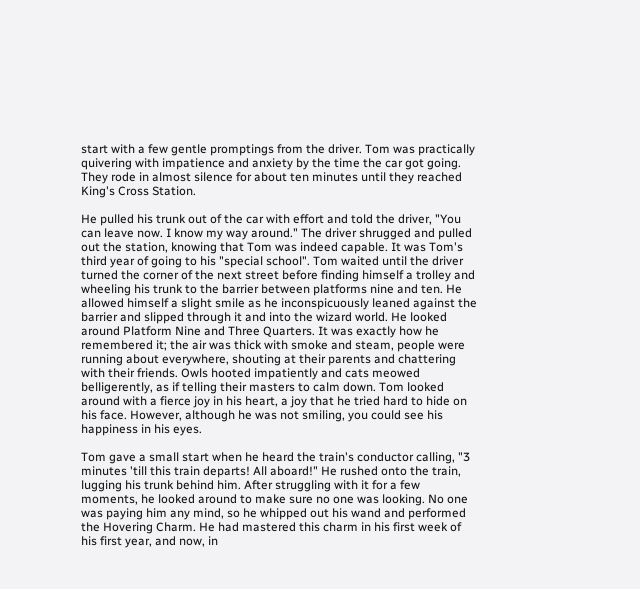start with a few gentle promptings from the driver. Tom was practically quivering with impatience and anxiety by the time the car got going. They rode in almost silence for about ten minutes until they reached King's Cross Station.

He pulled his trunk out of the car with effort and told the driver, "You can leave now. I know my way around." The driver shrugged and pulled out the station, knowing that Tom was indeed capable. It was Tom's third year of going to his "special school". Tom waited until the driver turned the corner of the next street before finding himself a trolley and wheeling his trunk to the barrier between platforms nine and ten. He allowed himself a slight smile as he inconspicuously leaned against the barrier and slipped through it and into the wizard world. He looked around Platform Nine and Three Quarters. It was exactly how he remembered it; the air was thick with smoke and steam, people were running about everywhere, shouting at their parents and chattering with their friends. Owls hooted impatiently and cats meowed belligerently, as if telling their masters to calm down. Tom looked around with a fierce joy in his heart, a joy that he tried hard to hide on his face. However, although he was not smiling, you could see his happiness in his eyes.

Tom gave a small start when he heard the train's conductor calling, "3 minutes 'till this train departs! All aboard!" He rushed onto the train, lugging his trunk behind him. After struggling with it for a few moments, he looked around to make sure no one was looking. No one was paying him any mind, so he whipped out his wand and performed the Hovering Charm. He had mastered this charm in his first week of his first year, and now, in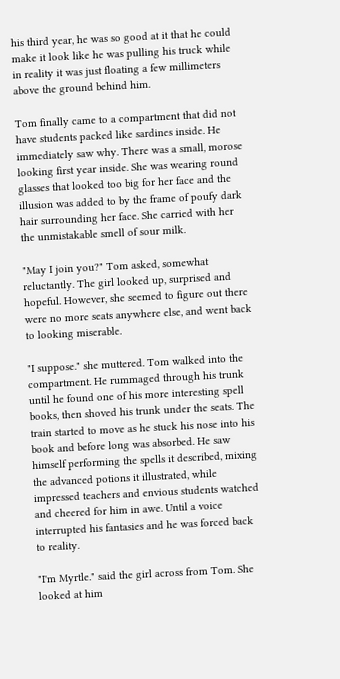his third year, he was so good at it that he could make it look like he was pulling his truck while in reality it was just floating a few millimeters above the ground behind him.

Tom finally came to a compartment that did not have students packed like sardines inside. He immediately saw why. There was a small, morose looking first year inside. She was wearing round glasses that looked too big for her face and the illusion was added to by the frame of poufy dark hair surrounding her face. She carried with her the unmistakable smell of sour milk.

"May I join you?" Tom asked, somewhat reluctantly. The girl looked up, surprised and hopeful. However, she seemed to figure out there were no more seats anywhere else, and went back to looking miserable.

"I suppose." she muttered. Tom walked into the compartment. He rummaged through his trunk until he found one of his more interesting spell books, then shoved his trunk under the seats. The train started to move as he stuck his nose into his book and before long was absorbed. He saw himself performing the spells it described, mixing the advanced potions it illustrated, while impressed teachers and envious students watched and cheered for him in awe. Until a voice interrupted his fantasies and he was forced back to reality.

"I'm Myrtle." said the girl across from Tom. She looked at him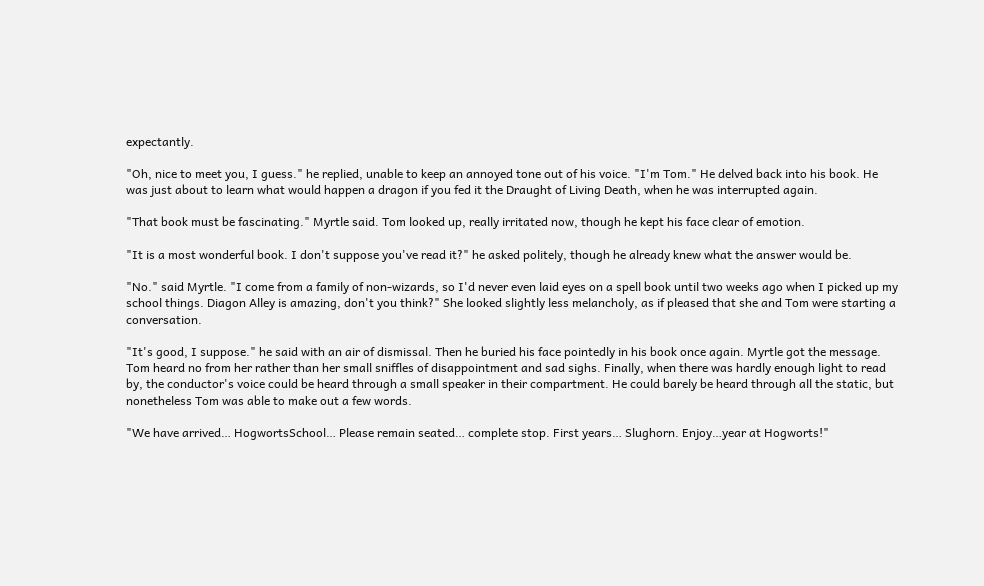expectantly.

"Oh, nice to meet you, I guess." he replied, unable to keep an annoyed tone out of his voice. "I'm Tom." He delved back into his book. He was just about to learn what would happen a dragon if you fed it the Draught of Living Death, when he was interrupted again.

"That book must be fascinating." Myrtle said. Tom looked up, really irritated now, though he kept his face clear of emotion.

"It is a most wonderful book. I don't suppose you've read it?" he asked politely, though he already knew what the answer would be.

"No." said Myrtle. "I come from a family of non-wizards, so I'd never even laid eyes on a spell book until two weeks ago when I picked up my school things. Diagon Alley is amazing, don't you think?" She looked slightly less melancholy, as if pleased that she and Tom were starting a conversation.

"It's good, I suppose." he said with an air of dismissal. Then he buried his face pointedly in his book once again. Myrtle got the message. Tom heard no from her rather than her small sniffles of disappointment and sad sighs. Finally, when there was hardly enough light to read by, the conductor's voice could be heard through a small speaker in their compartment. He could barely be heard through all the static, but nonetheless Tom was able to make out a few words.

"We have arrived… HogwortsSchool… Please remain seated… complete stop. First years… Slughorn. Enjoy…year at Hogworts!"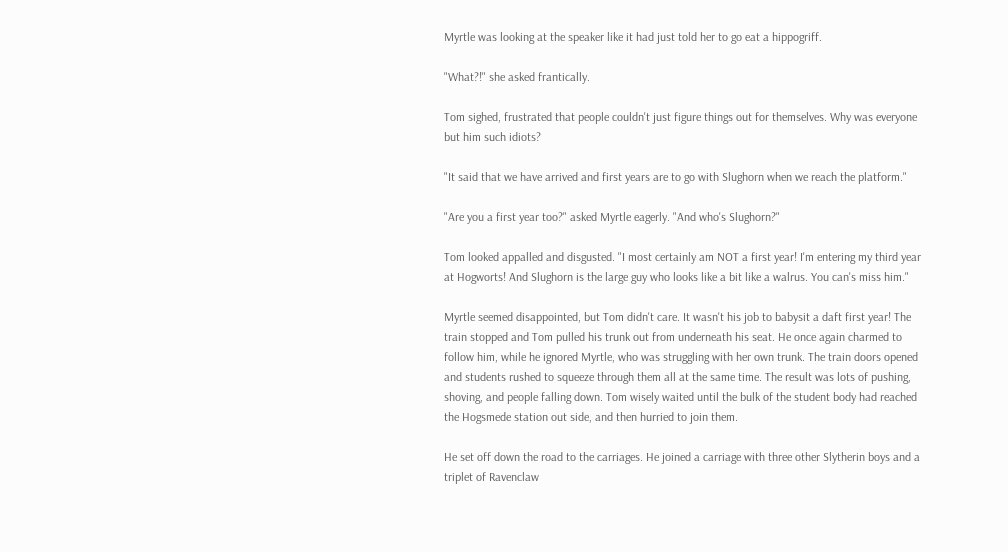Myrtle was looking at the speaker like it had just told her to go eat a hippogriff.

"What?!" she asked frantically.

Tom sighed, frustrated that people couldn't just figure things out for themselves. Why was everyone but him such idiots?

"It said that we have arrived and first years are to go with Slughorn when we reach the platform."

"Are you a first year too?" asked Myrtle eagerly. "And who's Slughorn?"

Tom looked appalled and disgusted. "I most certainly am NOT a first year! I'm entering my third year at Hogworts! And Slughorn is the large guy who looks like a bit like a walrus. You can's miss him."

Myrtle seemed disappointed, but Tom didn't care. It wasn't his job to babysit a daft first year! The train stopped and Tom pulled his trunk out from underneath his seat. He once again charmed to follow him, while he ignored Myrtle, who was struggling with her own trunk. The train doors opened and students rushed to squeeze through them all at the same time. The result was lots of pushing, shoving, and people falling down. Tom wisely waited until the bulk of the student body had reached the Hogsmede station out side, and then hurried to join them.

He set off down the road to the carriages. He joined a carriage with three other Slytherin boys and a triplet of Ravenclaw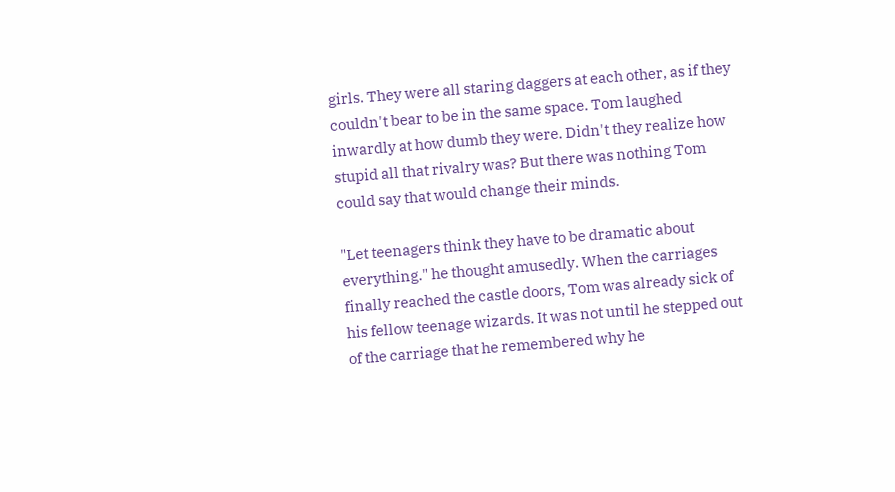girls. They were all staring daggers at each other, as if they couldn't bear to be in the same space. Tom laughed inwardly at how dumb they were. Didn't they realize how stupid all that rivalry was? But there was nothing Tom could say that would change their minds.

"Let teenagers think they have to be dramatic about everything." he thought amusedly. When the carriages finally reached the castle doors, Tom was already sick of his fellow teenage wizards. It was not until he stepped out of the carriage that he remembered why he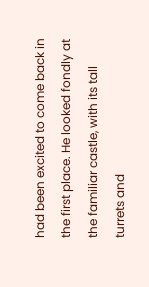had been excited to come back in the first place. He looked fondly at the familiar castle, with its tall turrets and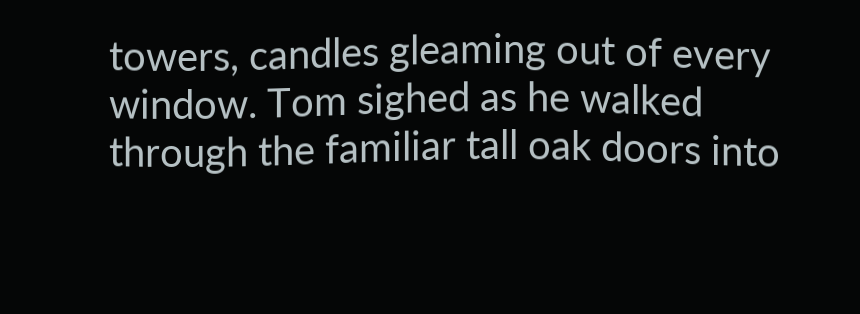towers, candles gleaming out of every window. Tom sighed as he walked through the familiar tall oak doors into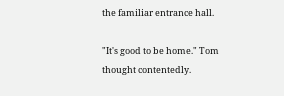the familiar entrance hall.

"It's good to be home." Tom thought contentedly.